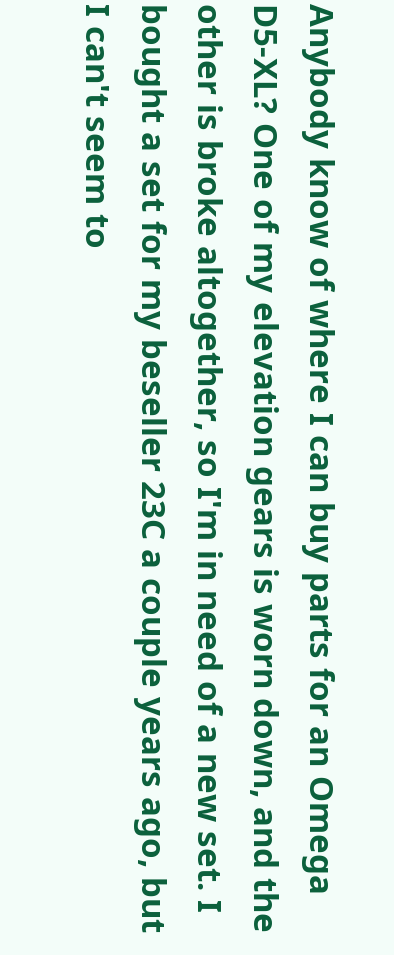Anybody know of where I can buy parts for an Omega D5-XL? One of my elevation gears is worn down, and the other is broke altogether, so I'm in need of a new set. I bought a set for my beseller 23C a couple years ago, but I can't seem to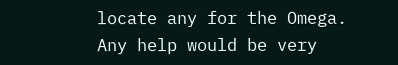locate any for the Omega. Any help would be very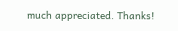much appreciated. Thanks!